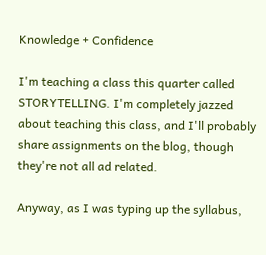Knowledge + Confidence

I'm teaching a class this quarter called STORYTELLING. I'm completely jazzed about teaching this class, and I'll probably share assignments on the blog, though they're not all ad related.

Anyway, as I was typing up the syllabus,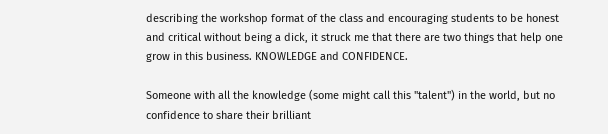describing the workshop format of the class and encouraging students to be honest and critical without being a dick, it struck me that there are two things that help one grow in this business. KNOWLEDGE and CONFIDENCE.

Someone with all the knowledge (some might call this "talent") in the world, but no confidence to share their brilliant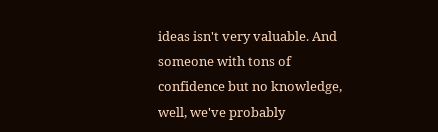ideas isn't very valuable. And someone with tons of confidence but no knowledge, well, we've probably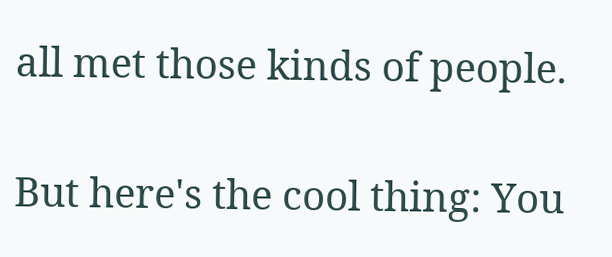all met those kinds of people.

But here's the cool thing: You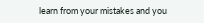learn from your mistakes and you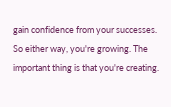gain confidence from your successes. So either way, you're growing. The important thing is that you're creating.